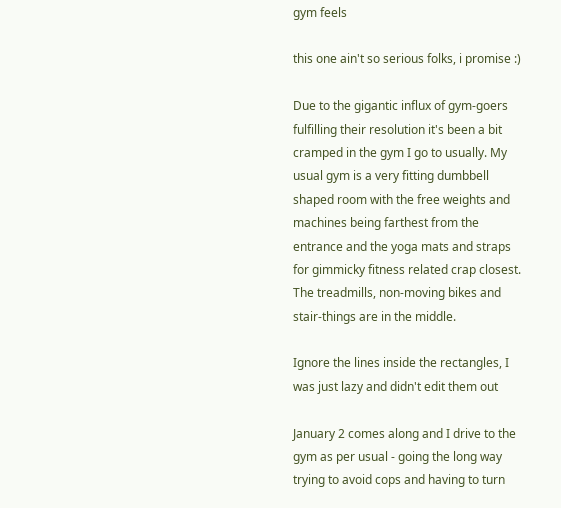gym feels

this one ain't so serious folks, i promise :)

Due to the gigantic influx of gym-goers fulfilling their resolution it's been a bit cramped in the gym I go to usually. My usual gym is a very fitting dumbbell shaped room with the free weights and machines being farthest from the entrance and the yoga mats and straps for gimmicky fitness related crap closest. The treadmills, non-moving bikes and stair-things are in the middle.

Ignore the lines inside the rectangles, I was just lazy and didn't edit them out

January 2 comes along and I drive to the gym as per usual - going the long way trying to avoid cops and having to turn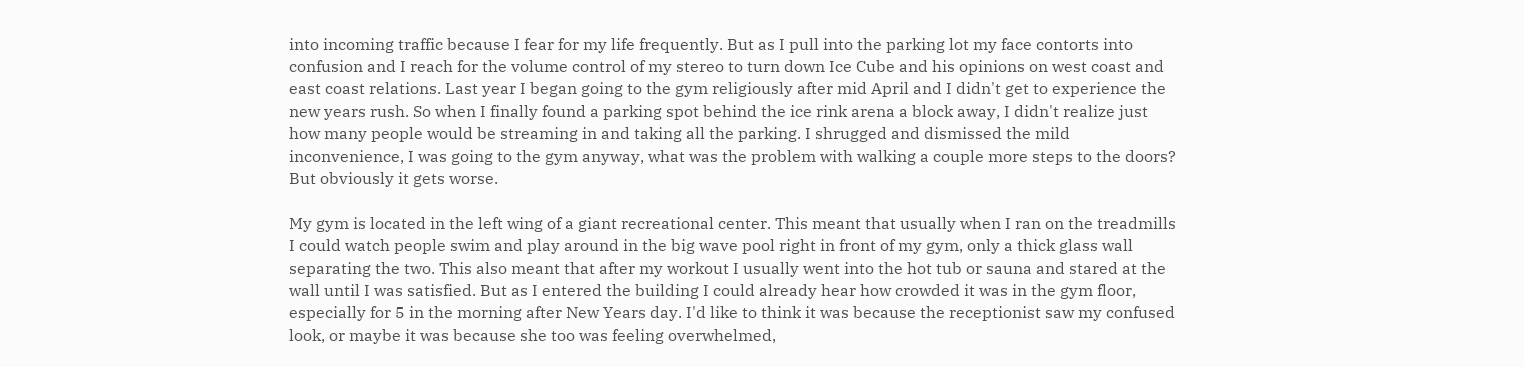into incoming traffic because I fear for my life frequently. But as I pull into the parking lot my face contorts into confusion and I reach for the volume control of my stereo to turn down Ice Cube and his opinions on west coast and east coast relations. Last year I began going to the gym religiously after mid April and I didn't get to experience the new years rush. So when I finally found a parking spot behind the ice rink arena a block away, I didn't realize just how many people would be streaming in and taking all the parking. I shrugged and dismissed the mild inconvenience, I was going to the gym anyway, what was the problem with walking a couple more steps to the doors? But obviously it gets worse.

My gym is located in the left wing of a giant recreational center. This meant that usually when I ran on the treadmills I could watch people swim and play around in the big wave pool right in front of my gym, only a thick glass wall separating the two. This also meant that after my workout I usually went into the hot tub or sauna and stared at the wall until I was satisfied. But as I entered the building I could already hear how crowded it was in the gym floor, especially for 5 in the morning after New Years day. I'd like to think it was because the receptionist saw my confused look, or maybe it was because she too was feeling overwhelmed,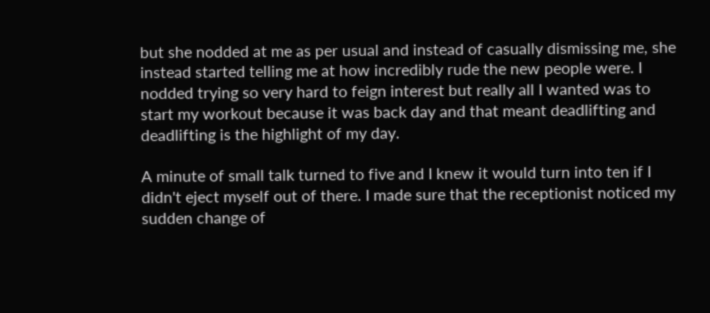but she nodded at me as per usual and instead of casually dismissing me, she instead started telling me at how incredibly rude the new people were. I nodded trying so very hard to feign interest but really all I wanted was to start my workout because it was back day and that meant deadlifting and deadlifting is the highlight of my day.

A minute of small talk turned to five and I knew it would turn into ten if I didn't eject myself out of there. I made sure that the receptionist noticed my sudden change of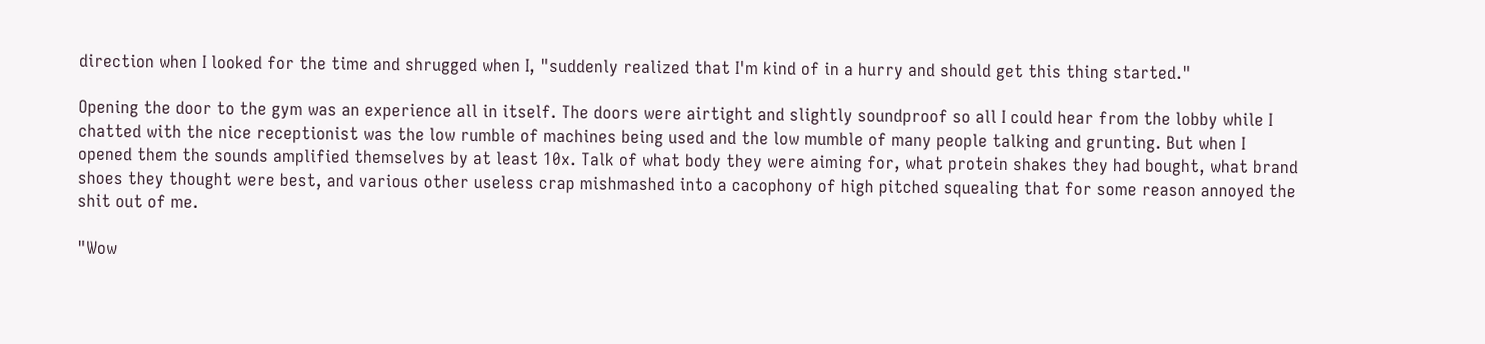direction when I looked for the time and shrugged when I, "suddenly realized that I'm kind of in a hurry and should get this thing started."

Opening the door to the gym was an experience all in itself. The doors were airtight and slightly soundproof so all I could hear from the lobby while I chatted with the nice receptionist was the low rumble of machines being used and the low mumble of many people talking and grunting. But when I opened them the sounds amplified themselves by at least 10x. Talk of what body they were aiming for, what protein shakes they had bought, what brand shoes they thought were best, and various other useless crap mishmashed into a cacophony of high pitched squealing that for some reason annoyed the shit out of me.

"Wow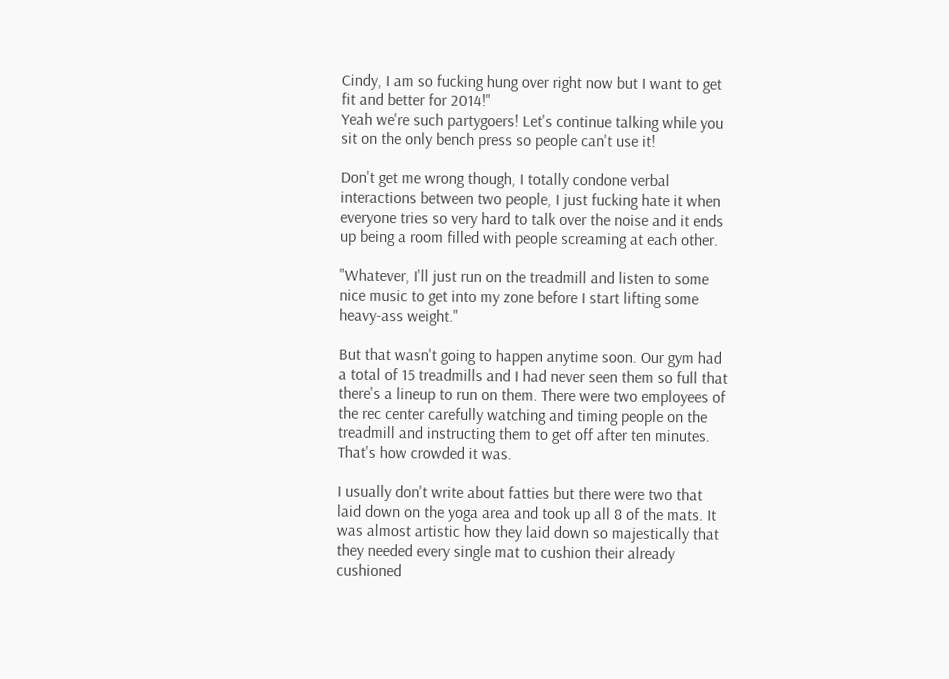Cindy, I am so fucking hung over right now but I want to get fit and better for 2014!"
Yeah we're such partygoers! Let's continue talking while you sit on the only bench press so people can't use it!

Don't get me wrong though, I totally condone verbal interactions between two people, I just fucking hate it when everyone tries so very hard to talk over the noise and it ends up being a room filled with people screaming at each other.

"Whatever, I'll just run on the treadmill and listen to some nice music to get into my zone before I start lifting some heavy-ass weight."

But that wasn't going to happen anytime soon. Our gym had a total of 15 treadmills and I had never seen them so full that there's a lineup to run on them. There were two employees of the rec center carefully watching and timing people on the treadmill and instructing them to get off after ten minutes. That's how crowded it was.

I usually don't write about fatties but there were two that laid down on the yoga area and took up all 8 of the mats. It was almost artistic how they laid down so majestically that they needed every single mat to cushion their already cushioned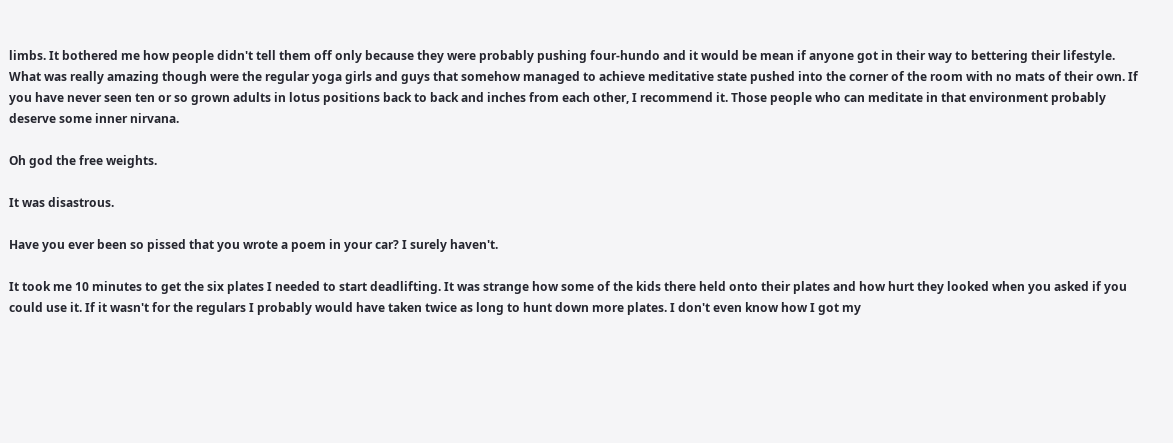limbs. It bothered me how people didn't tell them off only because they were probably pushing four-hundo and it would be mean if anyone got in their way to bettering their lifestyle. What was really amazing though were the regular yoga girls and guys that somehow managed to achieve meditative state pushed into the corner of the room with no mats of their own. If you have never seen ten or so grown adults in lotus positions back to back and inches from each other, I recommend it. Those people who can meditate in that environment probably deserve some inner nirvana.

Oh god the free weights.

It was disastrous.

Have you ever been so pissed that you wrote a poem in your car? I surely haven't.

It took me 10 minutes to get the six plates I needed to start deadlifting. It was strange how some of the kids there held onto their plates and how hurt they looked when you asked if you could use it. If it wasn't for the regulars I probably would have taken twice as long to hunt down more plates. I don't even know how I got my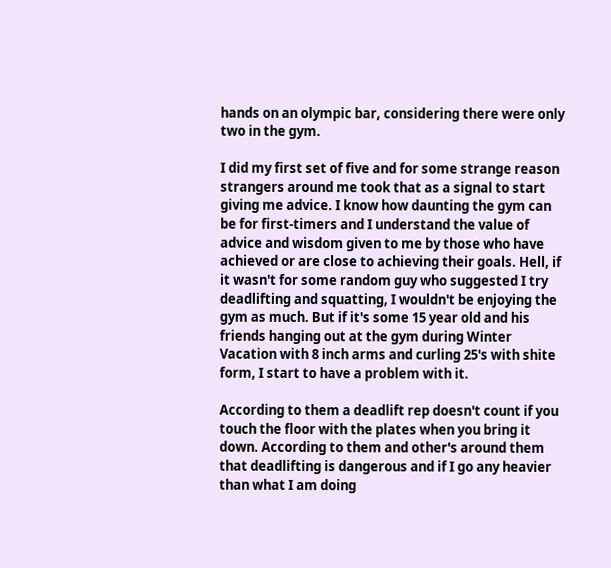hands on an olympic bar, considering there were only two in the gym.

I did my first set of five and for some strange reason strangers around me took that as a signal to start giving me advice. I know how daunting the gym can be for first-timers and I understand the value of advice and wisdom given to me by those who have achieved or are close to achieving their goals. Hell, if it wasn't for some random guy who suggested I try deadlifting and squatting, I wouldn't be enjoying the gym as much. But if it's some 15 year old and his friends hanging out at the gym during Winter Vacation with 8 inch arms and curling 25's with shite form, I start to have a problem with it.

According to them a deadlift rep doesn't count if you touch the floor with the plates when you bring it down. According to them and other's around them that deadlifting is dangerous and if I go any heavier than what I am doing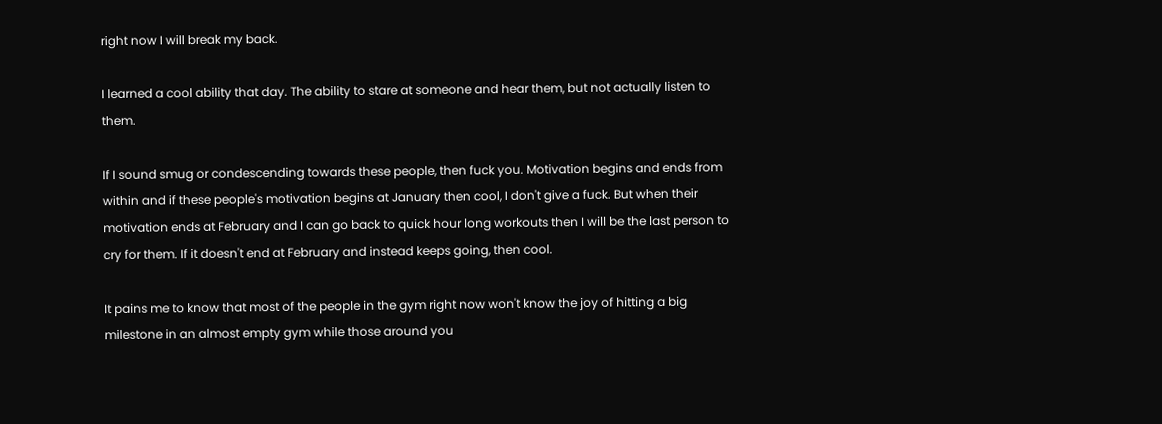right now I will break my back.

I learned a cool ability that day. The ability to stare at someone and hear them, but not actually listen to them.

If I sound smug or condescending towards these people, then fuck you. Motivation begins and ends from within and if these people's motivation begins at January then cool, I don't give a fuck. But when their motivation ends at February and I can go back to quick hour long workouts then I will be the last person to cry for them. If it doesn't end at February and instead keeps going, then cool.

It pains me to know that most of the people in the gym right now won't know the joy of hitting a big milestone in an almost empty gym while those around you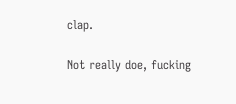clap.

Not really doe, fucking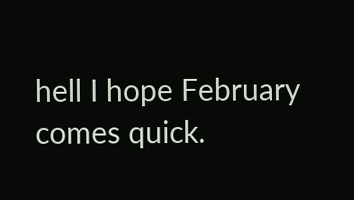hell I hope February comes quick.